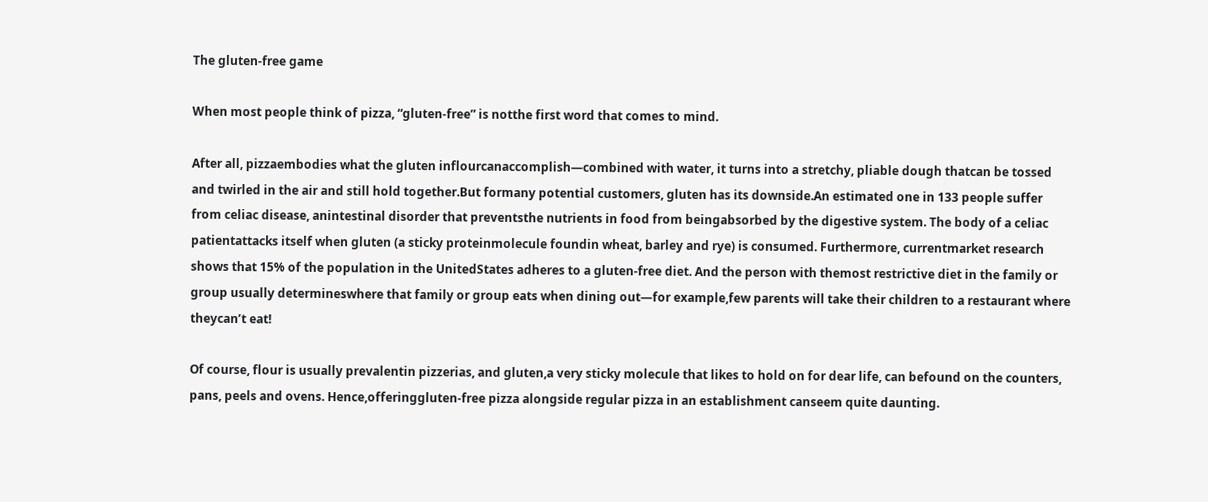The gluten-free game

When most people think of pizza, “gluten-free” is notthe first word that comes to mind.

After all, pizzaembodies what the gluten inflourcanaccomplish—combined with water, it turns into a stretchy, pliable dough thatcan be tossed and twirled in the air and still hold together.But formany potential customers, gluten has its downside.An estimated one in 133 people suffer from celiac disease, anintestinal disorder that preventsthe nutrients in food from beingabsorbed by the digestive system. The body of a celiac patientattacks itself when gluten (a sticky proteinmolecule foundin wheat, barley and rye) is consumed. Furthermore, currentmarket research shows that 15% of the population in the UnitedStates adheres to a gluten-free diet. And the person with themost restrictive diet in the family or group usually determineswhere that family or group eats when dining out—for example,few parents will take their children to a restaurant where theycan’t eat!

Of course, flour is usually prevalentin pizzerias, and gluten,a very sticky molecule that likes to hold on for dear life, can befound on the counters, pans, peels and ovens. Hence,offeringgluten-free pizza alongside regular pizza in an establishment canseem quite daunting.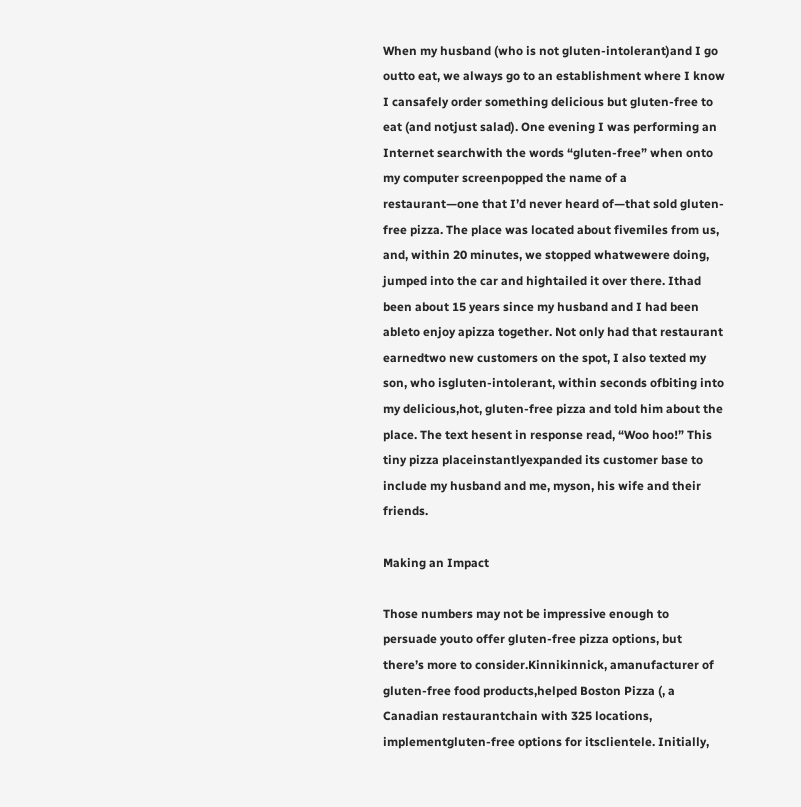When my husband (who is not gluten-intolerant)and I go outto eat, we always go to an establishment where I know I cansafely order something delicious but gluten-free to eat (and notjust salad). One evening I was performing an Internet searchwith the words “gluten-free” when onto my computer screenpopped the name of a restaurant—one that I’d never heard of—that sold gluten-free pizza. The place was located about fivemiles from us, and, within 20 minutes, we stopped whatwewere doing, jumped into the car and hightailed it over there. Ithad been about 15 years since my husband and I had been ableto enjoy apizza together. Not only had that restaurant earnedtwo new customers on the spot, I also texted my son, who isgluten-intolerant, within seconds ofbiting into my delicious,hot, gluten-free pizza and told him about the place. The text hesent in response read, “Woo hoo!” This tiny pizza placeinstantlyexpanded its customer base to include my husband and me, myson, his wife and their friends.

Making an Impact

Those numbers may not be impressive enough to persuade youto offer gluten-free pizza options, but there’s more to consider.Kinnikinnick, amanufacturer of gluten-free food products,helped Boston Pizza (, a Canadian restaurantchain with 325 locations, implementgluten-free options for itsclientele. Initially,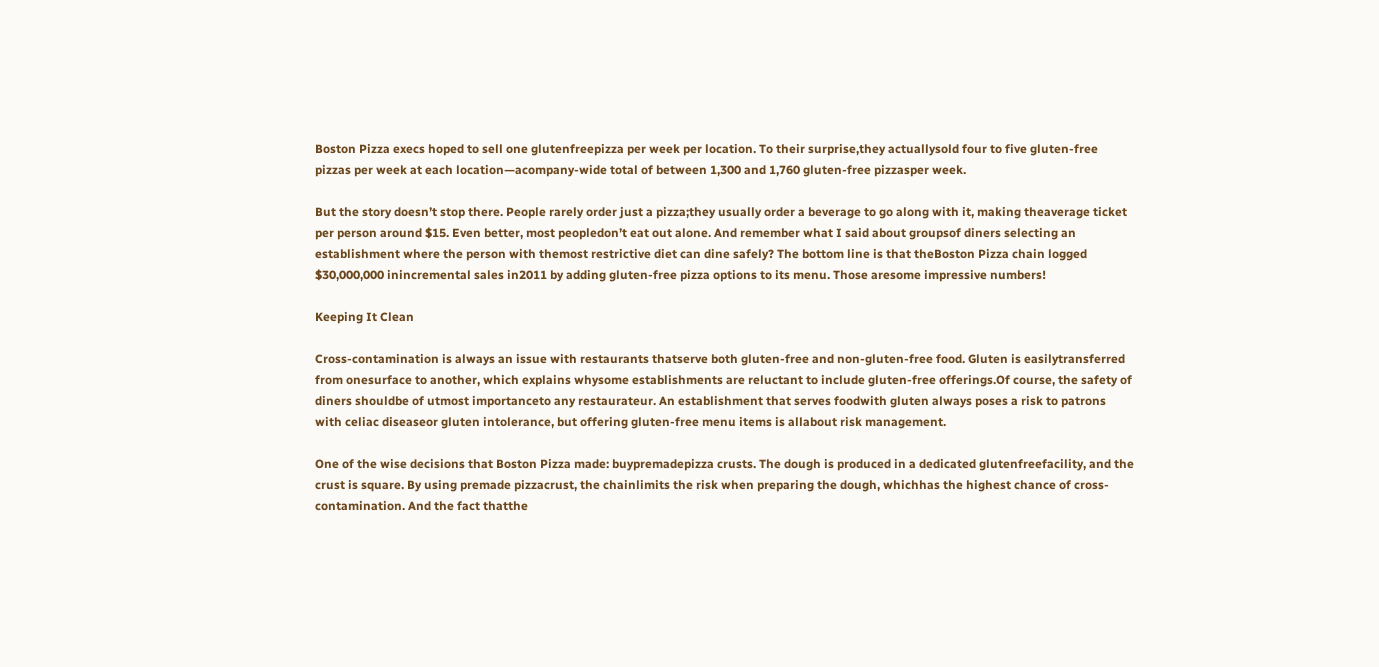Boston Pizza execs hoped to sell one glutenfreepizza per week per location. To their surprise,they actuallysold four to five gluten-free pizzas per week at each location—acompany-wide total of between 1,300 and 1,760 gluten-free pizzasper week.

But the story doesn’t stop there. People rarely order just a pizza;they usually order a beverage to go along with it, making theaverage ticket per person around $15. Even better, most peopledon’t eat out alone. And remember what I said about groupsof diners selecting an establishment where the person with themost restrictive diet can dine safely? The bottom line is that theBoston Pizza chain logged $30,000,000 inincremental sales in2011 by adding gluten-free pizza options to its menu. Those aresome impressive numbers!

Keeping It Clean

Cross-contamination is always an issue with restaurants thatserve both gluten-free and non-gluten-free food. Gluten is easilytransferred from onesurface to another, which explains whysome establishments are reluctant to include gluten-free offerings.Of course, the safety of diners shouldbe of utmost importanceto any restaurateur. An establishment that serves foodwith gluten always poses a risk to patrons with celiac diseaseor gluten intolerance, but offering gluten-free menu items is allabout risk management.

One of the wise decisions that Boston Pizza made: buypremadepizza crusts. The dough is produced in a dedicated glutenfreefacility, and the crust is square. By using premade pizzacrust, the chainlimits the risk when preparing the dough, whichhas the highest chance of cross-contamination. And the fact thatthe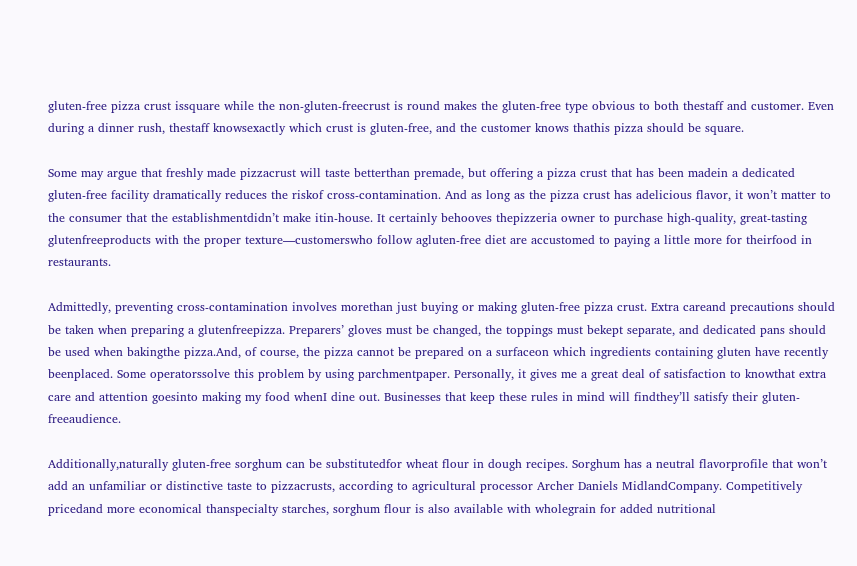gluten-free pizza crust issquare while the non-gluten-freecrust is round makes the gluten-free type obvious to both thestaff and customer. Even during a dinner rush, thestaff knowsexactly which crust is gluten-free, and the customer knows thathis pizza should be square.

Some may argue that freshly made pizzacrust will taste betterthan premade, but offering a pizza crust that has been madein a dedicated gluten-free facility dramatically reduces the riskof cross-contamination. And as long as the pizza crust has adelicious flavor, it won’t matter to the consumer that the establishmentdidn’t make itin-house. It certainly behooves thepizzeria owner to purchase high-quality, great-tasting glutenfreeproducts with the proper texture—customerswho follow agluten-free diet are accustomed to paying a little more for theirfood in restaurants.

Admittedly, preventing cross-contamination involves morethan just buying or making gluten-free pizza crust. Extra careand precautions should be taken when preparing a glutenfreepizza. Preparers’ gloves must be changed, the toppings must bekept separate, and dedicated pans should be used when bakingthe pizza.And, of course, the pizza cannot be prepared on a surfaceon which ingredients containing gluten have recently beenplaced. Some operatorssolve this problem by using parchmentpaper. Personally, it gives me a great deal of satisfaction to knowthat extra care and attention goesinto making my food whenI dine out. Businesses that keep these rules in mind will findthey’ll satisfy their gluten-freeaudience.

Additionally,naturally gluten-free sorghum can be substitutedfor wheat flour in dough recipes. Sorghum has a neutral flavorprofile that won’t add an unfamiliar or distinctive taste to pizzacrusts, according to agricultural processor Archer Daniels MidlandCompany. Competitively pricedand more economical thanspecialty starches, sorghum flour is also available with wholegrain for added nutritional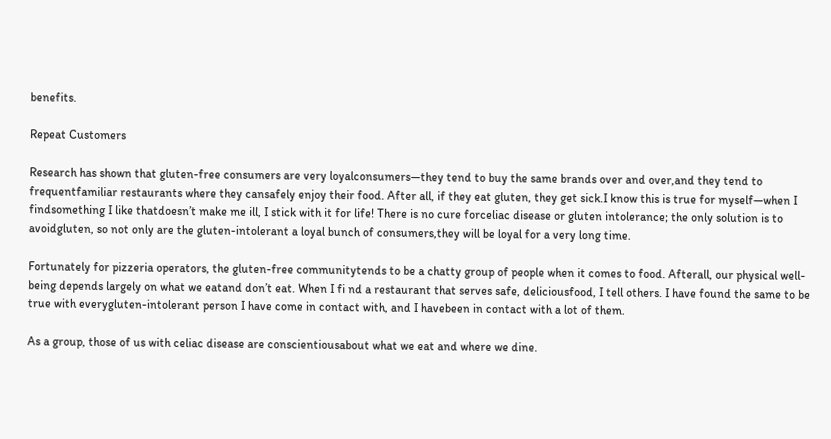benefits.

Repeat Customers

Research has shown that gluten-free consumers are very loyalconsumers—they tend to buy the same brands over and over,and they tend to frequentfamiliar restaurants where they cansafely enjoy their food. After all, if they eat gluten, they get sick.I know this is true for myself—when I findsomething I like thatdoesn’t make me ill, I stick with it for life! There is no cure forceliac disease or gluten intolerance; the only solution is to avoidgluten, so not only are the gluten-intolerant a loyal bunch of consumers,they will be loyal for a very long time.

Fortunately for pizzeria operators, the gluten-free communitytends to be a chatty group of people when it comes to food. Afterall, our physical well-being depends largely on what we eatand don’t eat. When I fi nd a restaurant that serves safe, deliciousfood, I tell others. I have found the same to be true with everygluten-intolerant person I have come in contact with, and I havebeen in contact with a lot of them.

As a group, those of us with celiac disease are conscientiousabout what we eat and where we dine.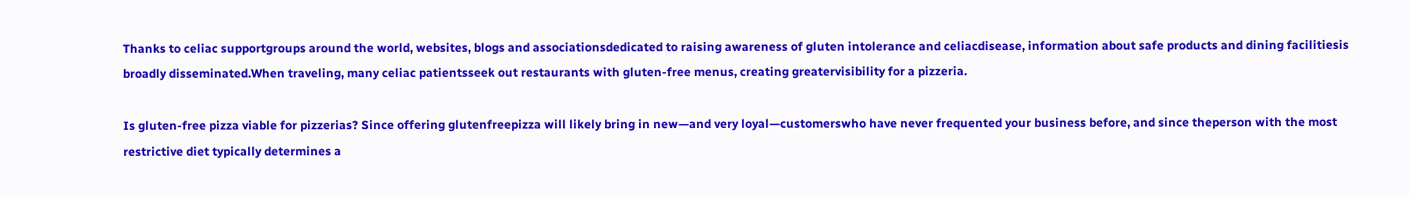Thanks to celiac supportgroups around the world, websites, blogs and associationsdedicated to raising awareness of gluten intolerance and celiacdisease, information about safe products and dining facilitiesis broadly disseminated.When traveling, many celiac patientsseek out restaurants with gluten-free menus, creating greatervisibility for a pizzeria.

Is gluten-free pizza viable for pizzerias? Since offering glutenfreepizza will likely bring in new—and very loyal—customerswho have never frequented your business before, and since theperson with the most restrictive diet typically determines a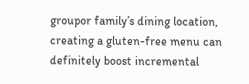groupor family’s dining location, creating a gluten-free menu can definitely boost incremental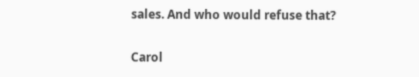sales. And who would refuse that?

Carol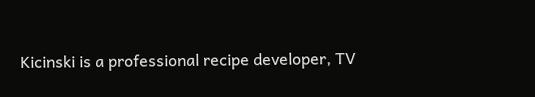Kicinski is a professional recipe developer, TV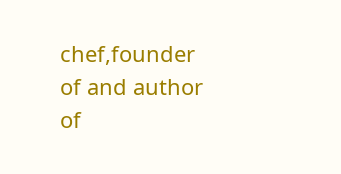chef,founder of and author of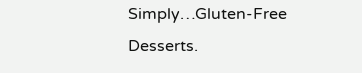Simply…Gluten-Free Desserts.